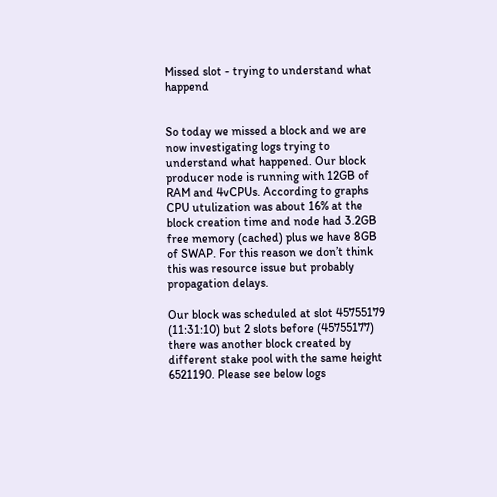Missed slot - trying to understand what happend


So today we missed a block and we are now investigating logs trying to understand what happened. Our block producer node is running with 12GB of RAM and 4vCPUs. According to graphs CPU utulization was about 16% at the block creation time and node had 3.2GB free memory (cached) plus we have 8GB of SWAP. For this reason we don’t think this was resource issue but probably propagation delays.

Our block was scheduled at slot 45755179 (11:31:10) but 2 slots before (45755177) there was another block created by different stake pool with the same height 6521190. Please see below logs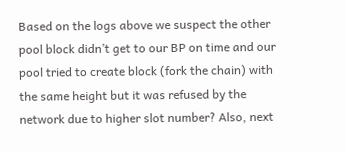Based on the logs above we suspect the other pool block didn’t get to our BP on time and our pool tried to create block (fork the chain) with the same height but it was refused by the network due to higher slot number? Also, next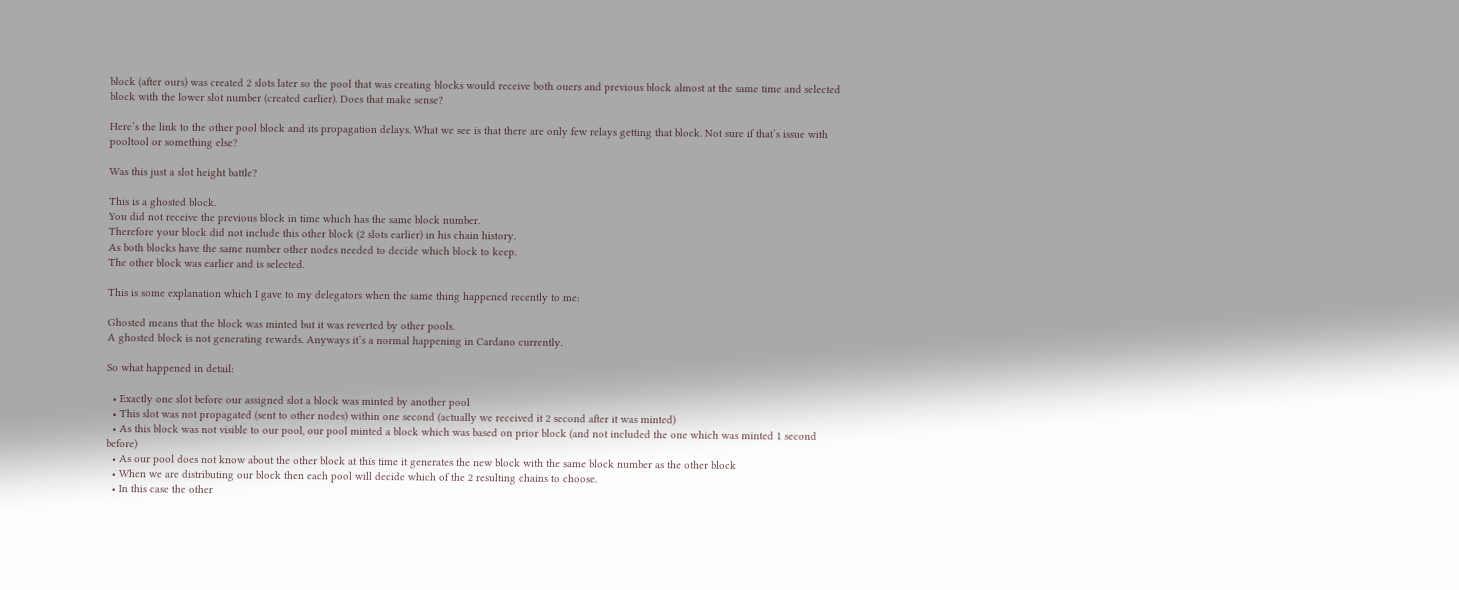block (after ours) was created 2 slots later so the pool that was creating blocks would receive both ouers and previous block almost at the same time and selected block with the lower slot number (created earlier). Does that make sense?

Here’s the link to the other pool block and its propagation delays. What we see is that there are only few relays getting that block. Not sure if that’s issue with pooltool or something else?

Was this just a slot height battle?

This is a ghosted block.
You did not receive the previous block in time which has the same block number.
Therefore your block did not include this other block (2 slots earlier) in his chain history.
As both blocks have the same number other nodes needed to decide which block to keep.
The other block was earlier and is selected.

This is some explanation which I gave to my delegators when the same thing happened recently to me:

Ghosted means that the block was minted but it was reverted by other pools.
A ghosted block is not generating rewards. Anyways it’s a normal happening in Cardano currently.

So what happened in detail:

  • Exactly one slot before our assigned slot a block was minted by another pool
  • This slot was not propagated (sent to other nodes) within one second (actually we received it 2 second after it was minted)
  • As this block was not visible to our pool, our pool minted a block which was based on prior block (and not included the one which was minted 1 second before)
  • As our pool does not know about the other block at this time it generates the new block with the same block number as the other block
  • When we are distributing our block then each pool will decide which of the 2 resulting chains to choose.
  • In this case the other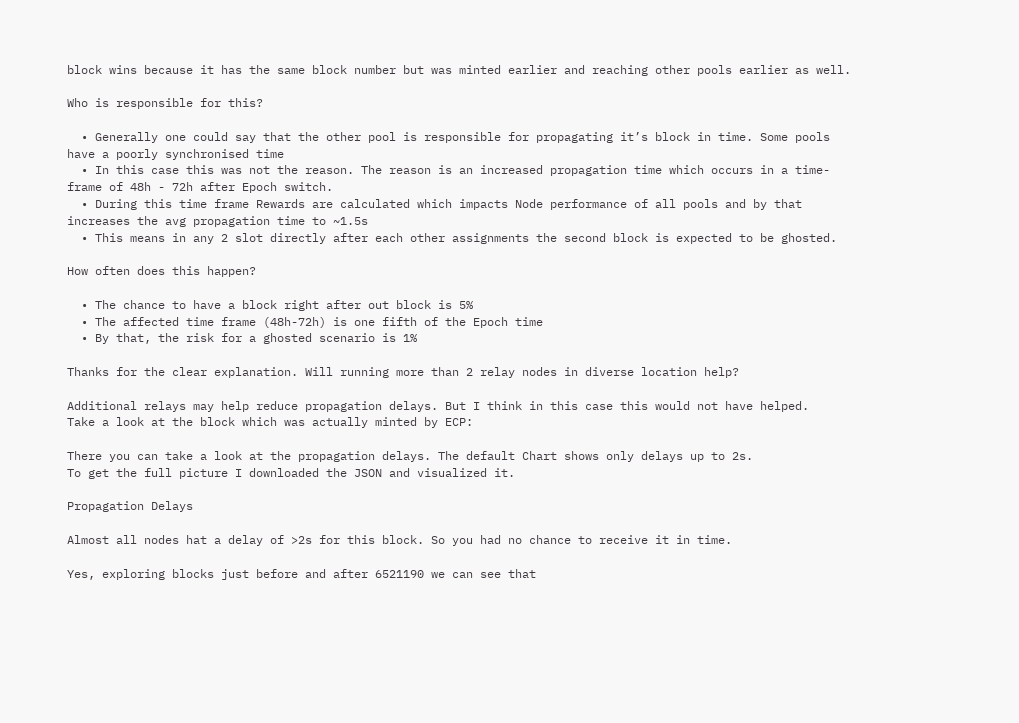block wins because it has the same block number but was minted earlier and reaching other pools earlier as well.

Who is responsible for this?

  • Generally one could say that the other pool is responsible for propagating it’s block in time. Some pools have a poorly synchronised time
  • In this case this was not the reason. The reason is an increased propagation time which occurs in a time-frame of 48h - 72h after Epoch switch.
  • During this time frame Rewards are calculated which impacts Node performance of all pools and by that increases the avg propagation time to ~1.5s
  • This means in any 2 slot directly after each other assignments the second block is expected to be ghosted.

How often does this happen?

  • The chance to have a block right after out block is 5%
  • The affected time frame (48h-72h) is one fifth of the Epoch time
  • By that, the risk for a ghosted scenario is 1%

Thanks for the clear explanation. Will running more than 2 relay nodes in diverse location help?

Additional relays may help reduce propagation delays. But I think in this case this would not have helped.
Take a look at the block which was actually minted by ECP:

There you can take a look at the propagation delays. The default Chart shows only delays up to 2s.
To get the full picture I downloaded the JSON and visualized it.

Propagation Delays

Almost all nodes hat a delay of >2s for this block. So you had no chance to receive it in time.

Yes, exploring blocks just before and after 6521190 we can see that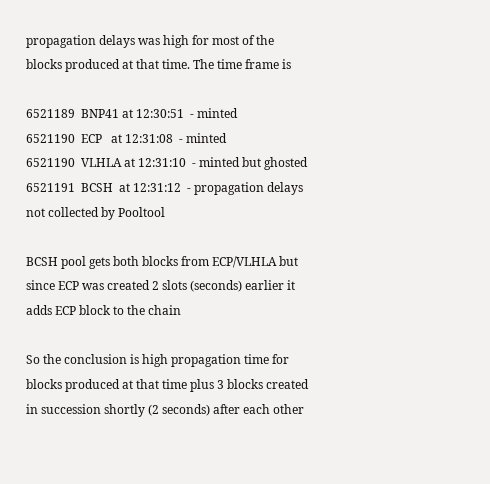propagation delays was high for most of the blocks produced at that time. The time frame is

6521189  BNP41 at 12:30:51  - minted
6521190  ECP   at 12:31:08  - minted
6521190  VLHLA at 12:31:10  - minted but ghosted
6521191  BCSH  at 12:31:12  - propagation delays not collected by Pooltool

BCSH pool gets both blocks from ECP/VLHLA but since ECP was created 2 slots (seconds) earlier it adds ECP block to the chain

So the conclusion is high propagation time for blocks produced at that time plus 3 blocks created in succession shortly (2 seconds) after each other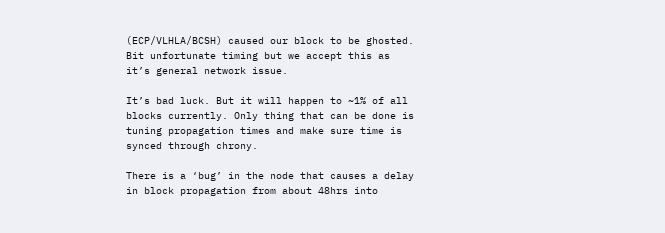(ECP/VLHLA/BCSH) caused our block to be ghosted. Bit unfortunate timing but we accept this as it’s general network issue.

It’s bad luck. But it will happen to ~1% of all blocks currently. Only thing that can be done is tuning propagation times and make sure time is synced through chrony.

There is a ‘bug’ in the node that causes a delay in block propagation from about 48hrs into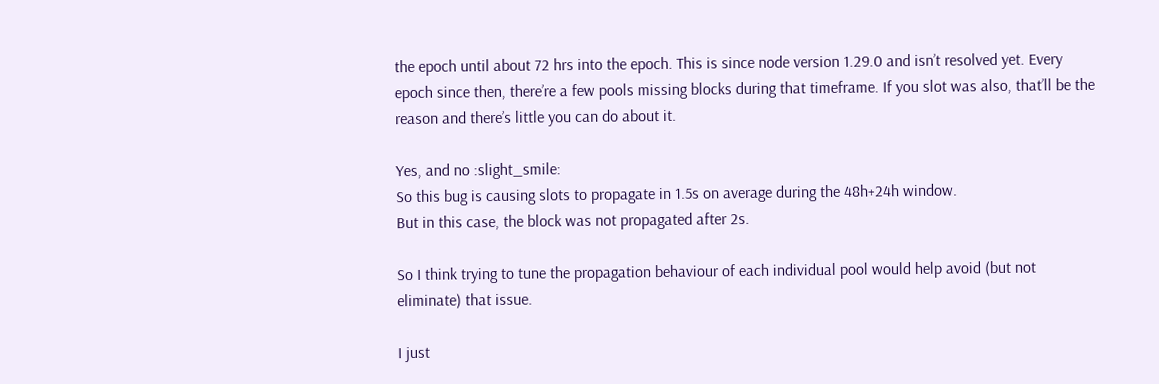the epoch until about 72 hrs into the epoch. This is since node version 1.29.0 and isn’t resolved yet. Every epoch since then, there’re a few pools missing blocks during that timeframe. If you slot was also, that’ll be the reason and there’s little you can do about it.

Yes, and no :slight_smile:
So this bug is causing slots to propagate in 1.5s on average during the 48h+24h window.
But in this case, the block was not propagated after 2s.

So I think trying to tune the propagation behaviour of each individual pool would help avoid (but not eliminate) that issue.

I just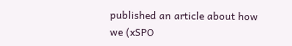published an article about how we (xSPO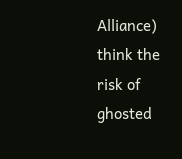Alliance) think the risk of ghosted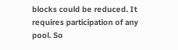blocks could be reduced. It requires participation of any pool. So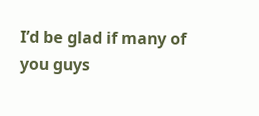I’d be glad if many of you guys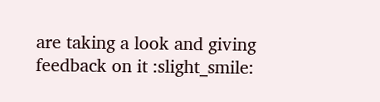are taking a look and giving feedback on it :slight_smile: